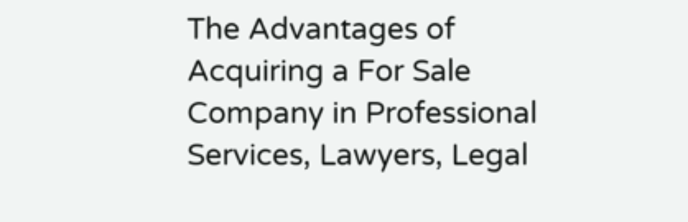The Advantages of Acquiring a For Sale Company in Professional Services, Lawyers, Legal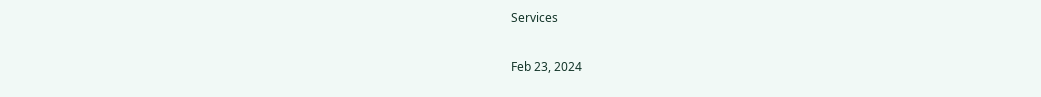Services

Feb 23, 2024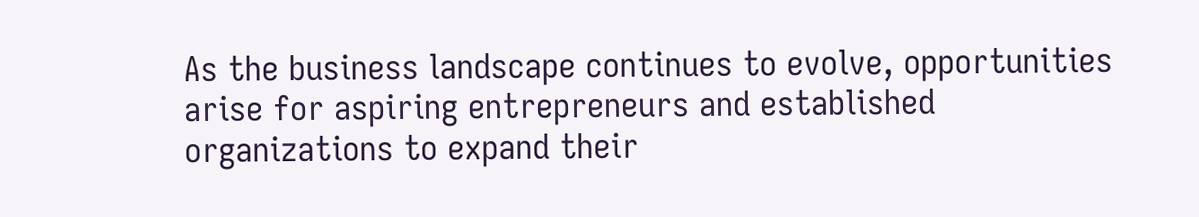As the business landscape continues to evolve, opportunities arise for aspiring entrepreneurs and established organizations to expand their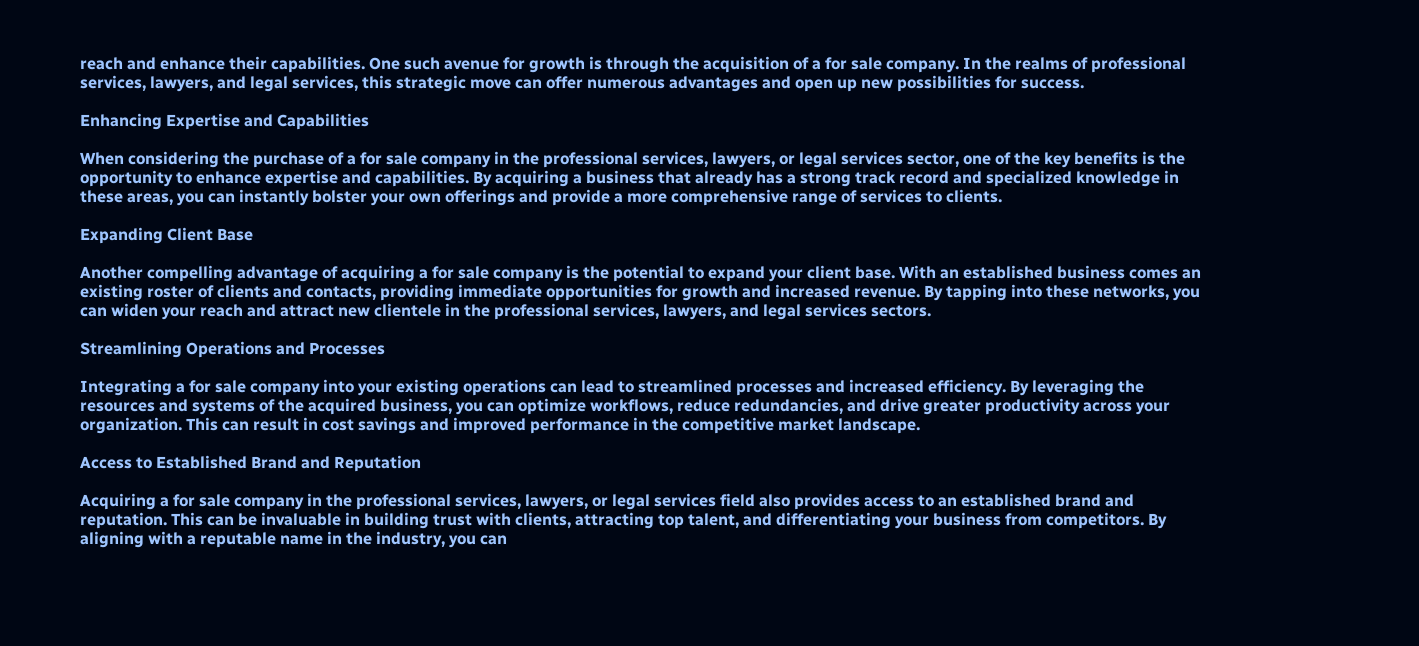reach and enhance their capabilities. One such avenue for growth is through the acquisition of a for sale company. In the realms of professional services, lawyers, and legal services, this strategic move can offer numerous advantages and open up new possibilities for success.

Enhancing Expertise and Capabilities

When considering the purchase of a for sale company in the professional services, lawyers, or legal services sector, one of the key benefits is the opportunity to enhance expertise and capabilities. By acquiring a business that already has a strong track record and specialized knowledge in these areas, you can instantly bolster your own offerings and provide a more comprehensive range of services to clients.

Expanding Client Base

Another compelling advantage of acquiring a for sale company is the potential to expand your client base. With an established business comes an existing roster of clients and contacts, providing immediate opportunities for growth and increased revenue. By tapping into these networks, you can widen your reach and attract new clientele in the professional services, lawyers, and legal services sectors.

Streamlining Operations and Processes

Integrating a for sale company into your existing operations can lead to streamlined processes and increased efficiency. By leveraging the resources and systems of the acquired business, you can optimize workflows, reduce redundancies, and drive greater productivity across your organization. This can result in cost savings and improved performance in the competitive market landscape.

Access to Established Brand and Reputation

Acquiring a for sale company in the professional services, lawyers, or legal services field also provides access to an established brand and reputation. This can be invaluable in building trust with clients, attracting top talent, and differentiating your business from competitors. By aligning with a reputable name in the industry, you can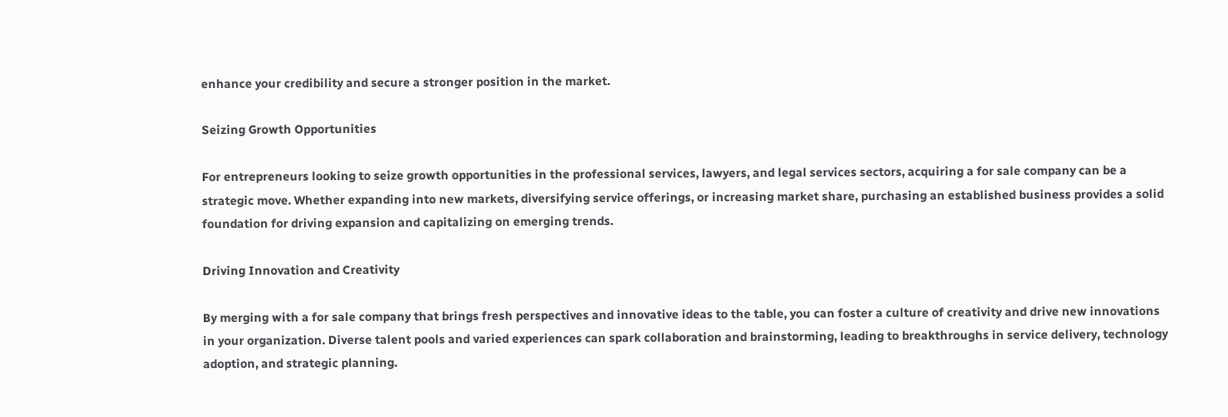enhance your credibility and secure a stronger position in the market.

Seizing Growth Opportunities

For entrepreneurs looking to seize growth opportunities in the professional services, lawyers, and legal services sectors, acquiring a for sale company can be a strategic move. Whether expanding into new markets, diversifying service offerings, or increasing market share, purchasing an established business provides a solid foundation for driving expansion and capitalizing on emerging trends.

Driving Innovation and Creativity

By merging with a for sale company that brings fresh perspectives and innovative ideas to the table, you can foster a culture of creativity and drive new innovations in your organization. Diverse talent pools and varied experiences can spark collaboration and brainstorming, leading to breakthroughs in service delivery, technology adoption, and strategic planning.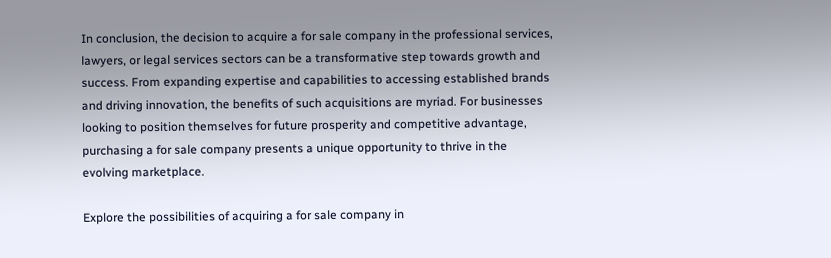In conclusion, the decision to acquire a for sale company in the professional services, lawyers, or legal services sectors can be a transformative step towards growth and success. From expanding expertise and capabilities to accessing established brands and driving innovation, the benefits of such acquisitions are myriad. For businesses looking to position themselves for future prosperity and competitive advantage, purchasing a for sale company presents a unique opportunity to thrive in the evolving marketplace.

Explore the possibilities of acquiring a for sale company in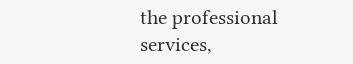the professional services,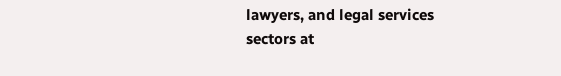lawyers, and legal services sectors at